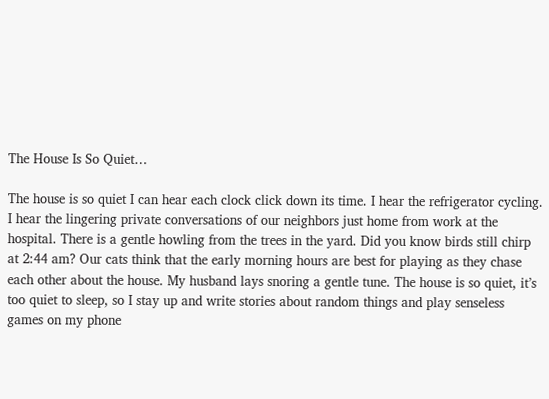The House Is So Quiet…

The house is so quiet I can hear each clock click down its time. I hear the refrigerator cycling. I hear the lingering private conversations of our neighbors just home from work at the hospital. There is a gentle howling from the trees in the yard. Did you know birds still chirp at 2:44 am? Our cats think that the early morning hours are best for playing as they chase each other about the house. My husband lays snoring a gentle tune. The house is so quiet, it’s too quiet to sleep, so I stay up and write stories about random things and play senseless games on my phone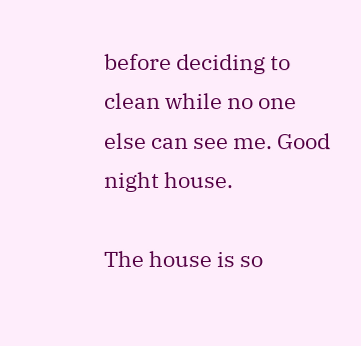before deciding to clean while no one else can see me. Good night house.

The house is so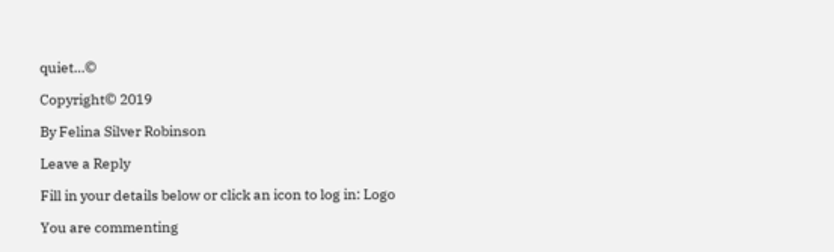quiet…©

Copyright© 2019

By Felina Silver Robinson

Leave a Reply

Fill in your details below or click an icon to log in: Logo

You are commenting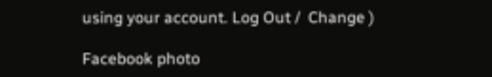using your account. Log Out /  Change )

Facebook photo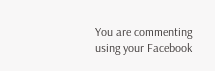You are commenting using your Facebook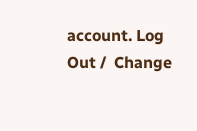account. Log Out /  Change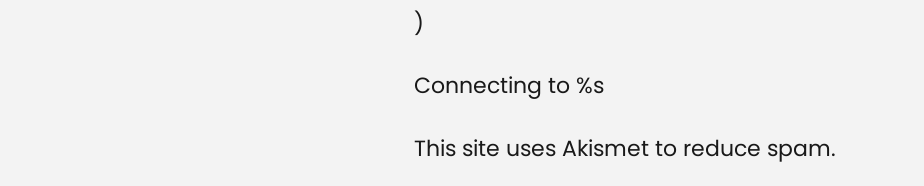)

Connecting to %s

This site uses Akismet to reduce spam.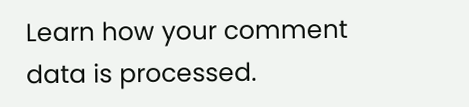Learn how your comment data is processed.